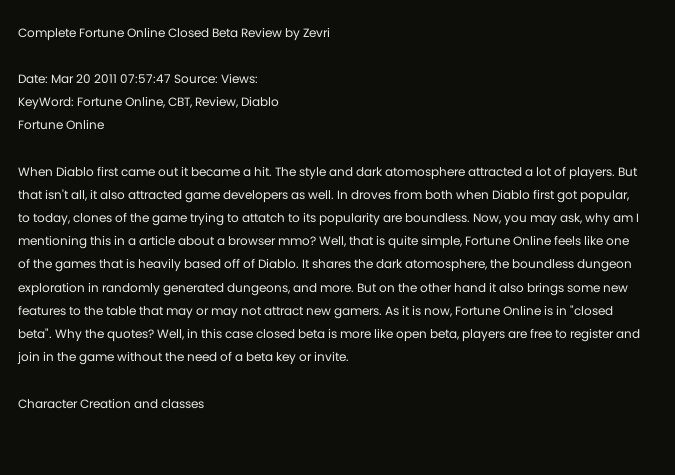Complete Fortune Online Closed Beta Review by Zevri

Date: Mar 20 2011 07:57:47 Source: Views:
KeyWord: Fortune Online, CBT, Review, Diablo
Fortune Online

When Diablo first came out it became a hit. The style and dark atomosphere attracted a lot of players. But that isn't all, it also attracted game developers as well. In droves from both when Diablo first got popular, to today, clones of the game trying to attatch to its popularity are boundless. Now, you may ask, why am I mentioning this in a article about a browser mmo? Well, that is quite simple, Fortune Online feels like one of the games that is heavily based off of Diablo. It shares the dark atomosphere, the boundless dungeon exploration in randomly generated dungeons, and more. But on the other hand it also brings some new features to the table that may or may not attract new gamers. As it is now, Fortune Online is in "closed beta". Why the quotes? Well, in this case closed beta is more like open beta, players are free to register and join in the game without the need of a beta key or invite.

Character Creation and classes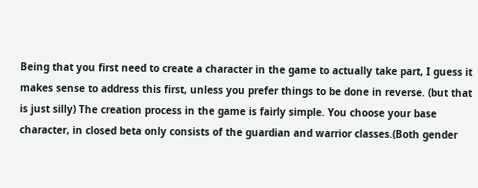Being that you first need to create a character in the game to actually take part, I guess it makes sense to address this first, unless you prefer things to be done in reverse. (but that is just silly) The creation process in the game is fairly simple. You choose your base character, in closed beta only consists of the guardian and warrior classes.(Both gender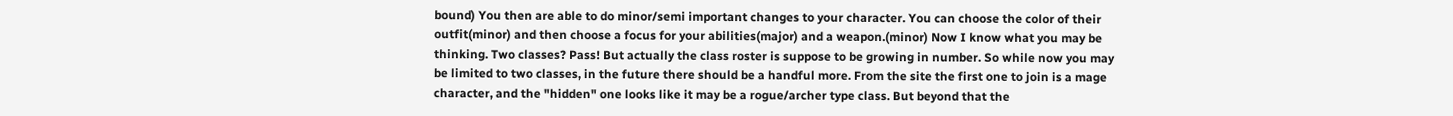bound) You then are able to do minor/semi important changes to your character. You can choose the color of their outfit(minor) and then choose a focus for your abilities(major) and a weapon.(minor) Now I know what you may be thinking. Two classes? Pass! But actually the class roster is suppose to be growing in number. So while now you may be limited to two classes, in the future there should be a handful more. From the site the first one to join is a mage character, and the "hidden" one looks like it may be a rogue/archer type class. But beyond that the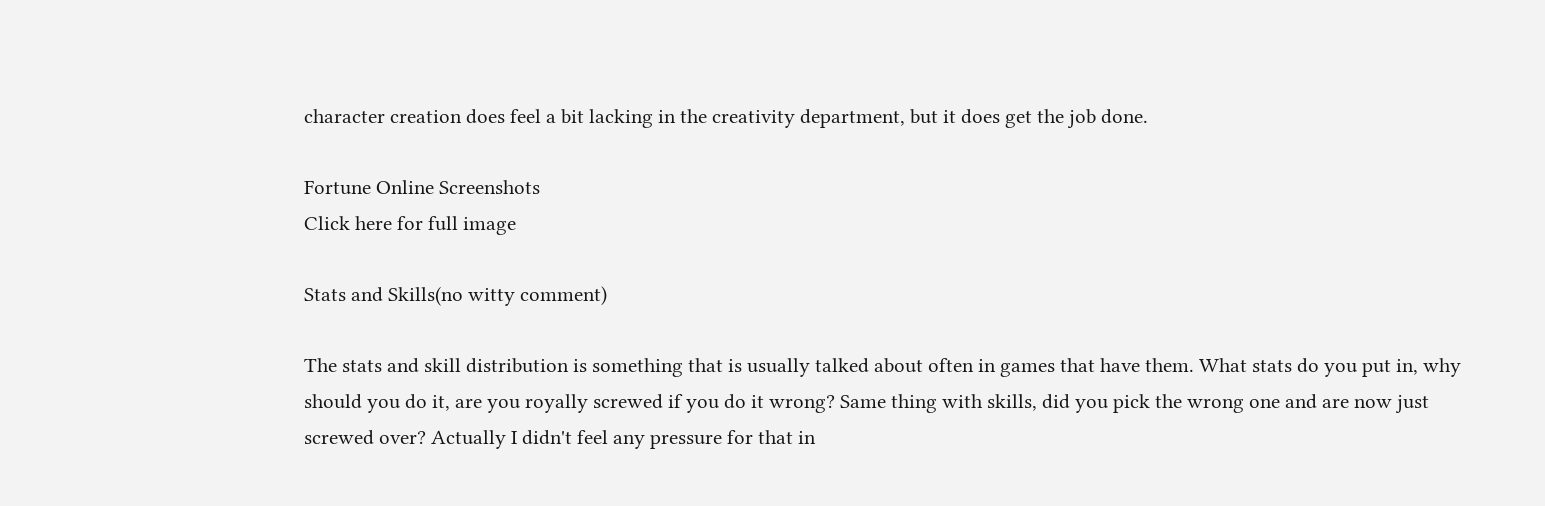character creation does feel a bit lacking in the creativity department, but it does get the job done.

Fortune Online Screenshots
Click here for full image

Stats and Skills(no witty comment)

The stats and skill distribution is something that is usually talked about often in games that have them. What stats do you put in, why should you do it, are you royally screwed if you do it wrong? Same thing with skills, did you pick the wrong one and are now just screwed over? Actually I didn't feel any pressure for that in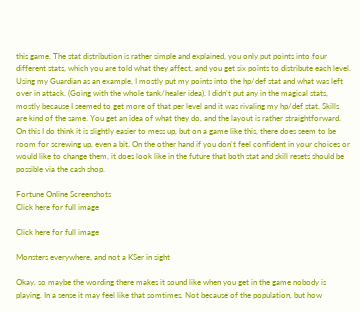this game. The stat distribution is rather simple and explained, you only put points into four different stats, which you are told what they affect, and you get six points to distribute each level. Using my Guardian as an example, I mostly put my points into the hp/def stat and what was left over in attack. (Going with the whole tank/healer idea). I didn't put any in the magical stats, mostly because I seemed to get more of that per level and it was rivaling my hp/def stat. Skills are kind of the same. You get an idea of what they do, and the layout is rather straightforward. On this I do think it is slightly easier to mess up, but on a game like this, there does seem to be room for screwing up, even a bit. On the other hand if you don't feel confident in your choices or would like to change them, it does look like in the future that both stat and skill resets should be possible via the cash shop.

Fortune Online Screenshots
Click here for full image

Click here for full image

Monsters everywhere, and not a KSer in sight

Okay, so maybe the wording there makes it sound like when you get in the game nobody is playing. In a sense it may feel like that somtimes. Not because of the population, but how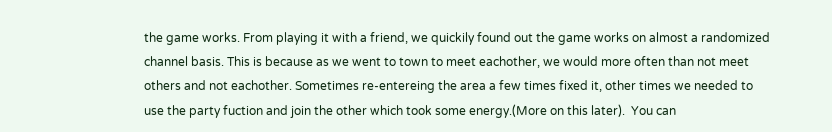the game works. From playing it with a friend, we quickily found out the game works on almost a randomized channel basis. This is because as we went to town to meet eachother, we would more often than not meet others and not eachother. Sometimes re-entereing the area a few times fixed it, other times we needed to use the party fuction and join the other which took some energy.(More on this later).  You can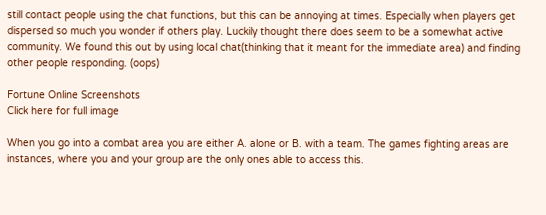still contact people using the chat functions, but this can be annoying at times. Especially when players get dispersed so much you wonder if others play. Luckily thought there does seem to be a somewhat active community. We found this out by using local chat(thinking that it meant for the immediate area) and finding other people responding. (oops)

Fortune Online Screenshots
Click here for full image

When you go into a combat area you are either A. alone or B. with a team. The games fighting areas are instances, where you and your group are the only ones able to access this.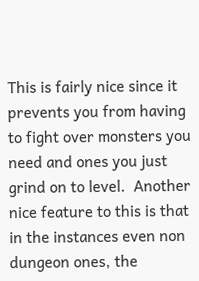This is fairly nice since it prevents you from having to fight over monsters you need and ones you just grind on to level.  Another nice feature to this is that in the instances even non dungeon ones, the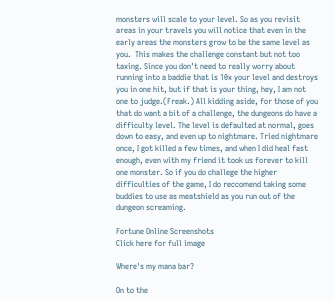monsters will scale to your level. So as you revisit areas in your travels you will notice that even in the early areas the monsters grow to be the same level as you.  This makes the challenge constant but not too taxing. Since you don't need to really worry about running into a baddie that is 10x your level and destroys you in one hit, but if that is your thing, hey, I am not one to judge.(Freak.) All kidding aside, for those of you that do want a bit of a challenge, the dungeons do have a difficulty level. The level is defaulted at normal, goes down to easy, and even up to nightmare. Tried nightmare once, I got killed a few times, and when I did heal fast enough, even with my friend it took us forever to kill one monster. So if you do challege the higher difficulties of the game, I do reccomend taking some buddies to use as meatshield as you run out of the dungeon screaming.

Fortune Online Screenshots
Click here for full image

Where's my mana bar?

On to the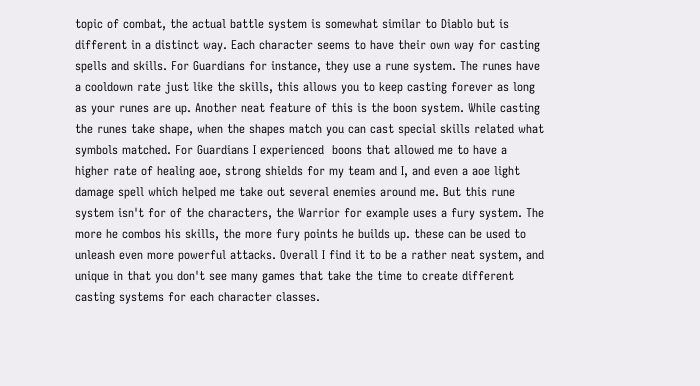topic of combat, the actual battle system is somewhat similar to Diablo but is different in a distinct way. Each character seems to have their own way for casting spells and skills. For Guardians for instance, they use a rune system. The runes have a cooldown rate just like the skills, this allows you to keep casting forever as long as your runes are up. Another neat feature of this is the boon system. While casting the runes take shape, when the shapes match you can cast special skills related what symbols matched. For Guardians I experienced  boons that allowed me to have a higher rate of healing aoe, strong shields for my team and I, and even a aoe light damage spell which helped me take out several enemies around me. But this rune system isn't for of the characters, the Warrior for example uses a fury system. The more he combos his skills, the more fury points he builds up. these can be used to unleash even more powerful attacks. Overall I find it to be a rather neat system, and unique in that you don't see many games that take the time to create different casting systems for each character classes.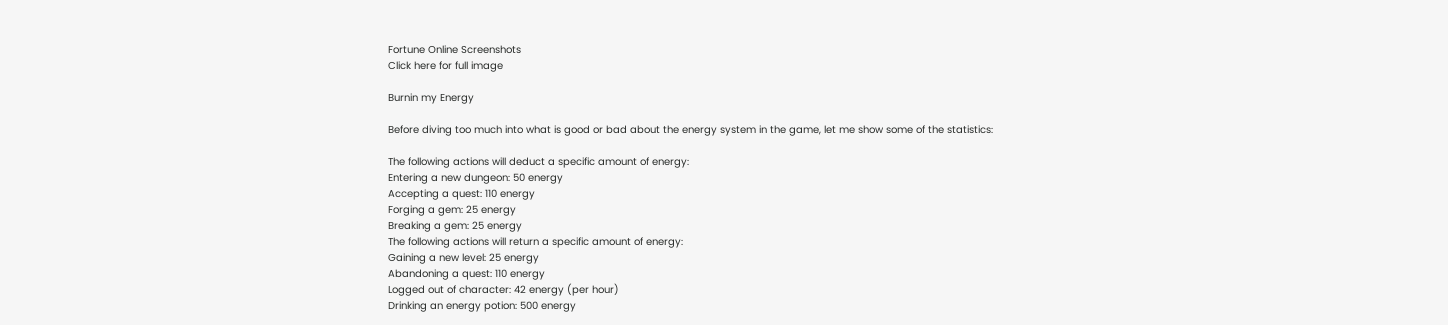Fortune Online Screenshots
Click here for full image

Burnin my Energy

Before diving too much into what is good or bad about the energy system in the game, let me show some of the statistics:

The following actions will deduct a specific amount of energy:
Entering a new dungeon: 50 energy
Accepting a quest: 110 energy
Forging a gem: 25 energy
Breaking a gem: 25 energy
The following actions will return a specific amount of energy:
Gaining a new level: 25 energy
Abandoning a quest: 110 energy
Logged out of character: 42 energy (per hour)
Drinking an energy potion: 500 energy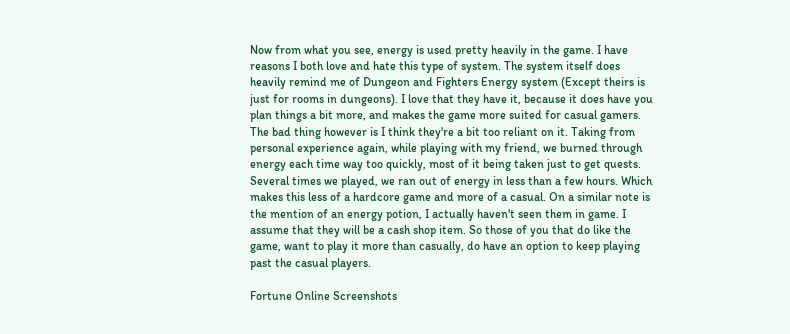Now from what you see, energy is used pretty heavily in the game. I have reasons I both love and hate this type of system. The system itself does heavily remind me of Dungeon and Fighters Energy system (Except theirs is just for rooms in dungeons). I love that they have it, because it does have you plan things a bit more, and makes the game more suited for casual gamers. The bad thing however is I think they're a bit too reliant on it. Taking from personal experience again, while playing with my friend, we burned through energy each time way too quickly, most of it being taken just to get quests. Several times we played, we ran out of energy in less than a few hours. Which makes this less of a hardcore game and more of a casual. On a similar note is the mention of an energy potion, I actually haven't seen them in game. I assume that they will be a cash shop item. So those of you that do like the game, want to play it more than casually, do have an option to keep playing past the casual players.

Fortune Online Screenshots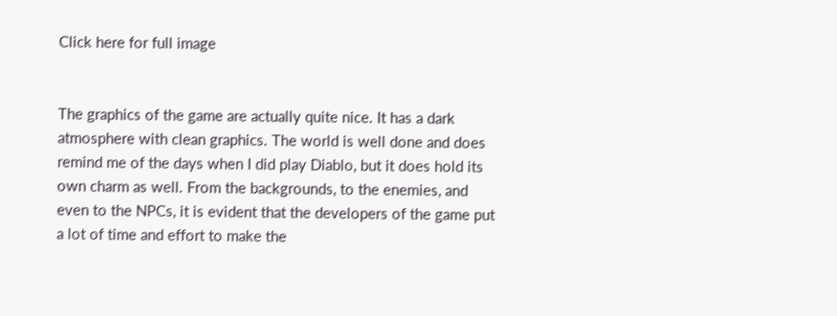Click here for full image


The graphics of the game are actually quite nice. It has a dark atmosphere with clean graphics. The world is well done and does remind me of the days when I did play Diablo, but it does hold its own charm as well. From the backgrounds, to the enemies, and even to the NPCs, it is evident that the developers of the game put a lot of time and effort to make the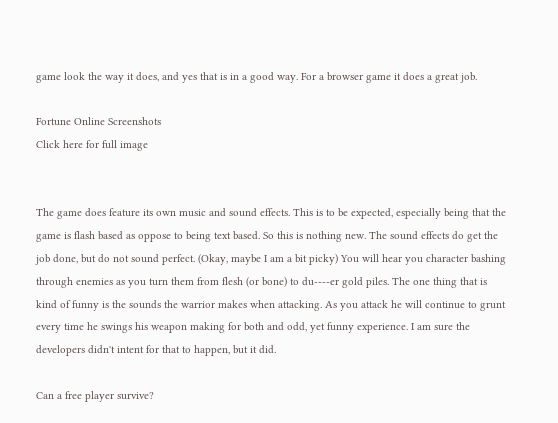game look the way it does, and yes that is in a good way. For a browser game it does a great job.

Fortune Online Screenshots
Click here for full image


The game does feature its own music and sound effects. This is to be expected, especially being that the game is flash based as oppose to being text based. So this is nothing new. The sound effects do get the job done, but do not sound perfect. (Okay, maybe I am a bit picky) You will hear you character bashing through enemies as you turn them from flesh (or bone) to du----er gold piles. The one thing that is kind of funny is the sounds the warrior makes when attacking. As you attack he will continue to grunt every time he swings his weapon making for both and odd, yet funny experience. I am sure the developers didn't intent for that to happen, but it did.

Can a free player survive?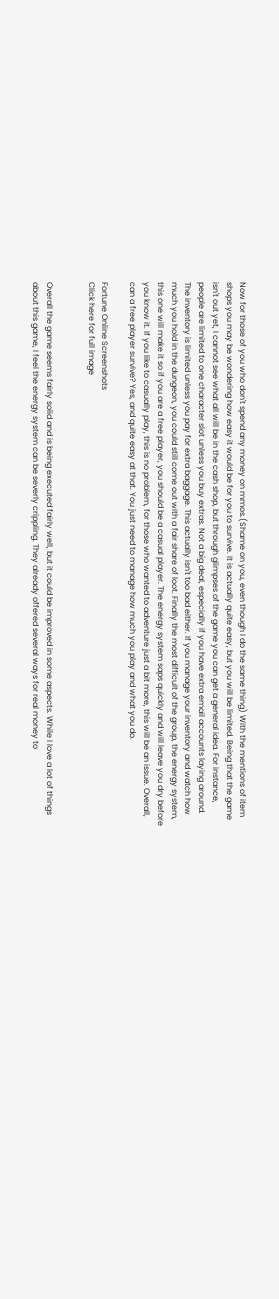Now for those of you who don't spend any money on mmos.(Shame on you, even though I do the same thing) With the mentions of item shops you may be wondering how easy it would be for you to survive. It is actually quite easy, but you will be limited. Being that the game isn't out yet, I cannot see what all will be in the cash shop, but through glimpses of the game you can get a general idea. For instance, people are limited to one character slot unless you buy extras. Not a big deal, especially if you have extra email accounts laying around. The inventory is limited unless you pay for extra baggage. This actually isn't too bad either. If you manage your inventory and watch how much you hold in the dungeon, you could still come out with a fair share of loot. Finally the most difficult of the group, the energy system, this one will make it so if you are a free player, you should be a casual player. The energy system saps quickly and will leave you dry before you know it. If you like to casually play, this is no problem, for those who wanted to adventure just a bit more, this will be an issue. Overall, can a free player survive? Yes, and quite easy at that. You just need to manage how much you play and what you do.

Fortune Online Screenshots
Click here for full image


Overall the game seems fairly solid and is being executed fairly well, but it could be improved in some aspects. While I love a lot of things about this game, I feel the energy system can be severly crippling. They already offered several ways for real money to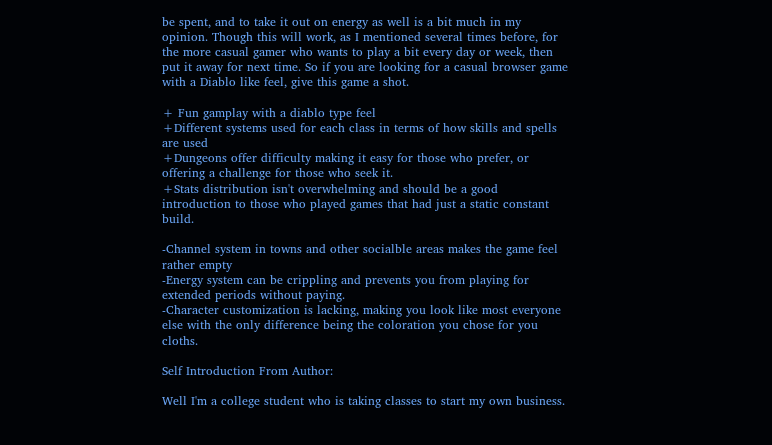be spent, and to take it out on energy as well is a bit much in my opinion. Though this will work, as I mentioned several times before, for the more casual gamer who wants to play a bit every day or week, then put it away for next time. So if you are looking for a casual browser game with a Diablo like feel, give this game a shot.

+ Fun gamplay with a diablo type feel
+Different systems used for each class in terms of how skills and spells are used
+Dungeons offer difficulty making it easy for those who prefer, or offering a challenge for those who seek it.
+Stats distribution isn't overwhelming and should be a good introduction to those who played games that had just a static constant build.

-Channel system in towns and other socialble areas makes the game feel rather empty
-Energy system can be crippling and prevents you from playing for extended periods without paying.
-Character customization is lacking, making you look like most everyone else with the only difference being the coloration you chose for you cloths.

Self Introduction From Author:

Well I'm a college student who is taking classes to start my own business.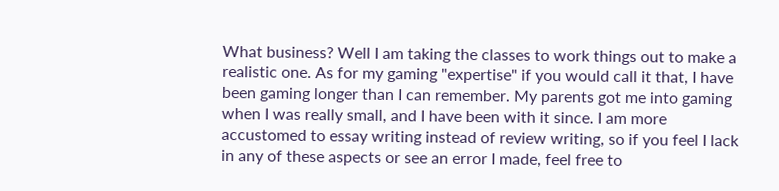What business? Well I am taking the classes to work things out to make a realistic one. As for my gaming "expertise" if you would call it that, I have been gaming longer than I can remember. My parents got me into gaming when I was really small, and I have been with it since. I am more accustomed to essay writing instead of review writing, so if you feel I lack in any of these aspects or see an error I made, feel free to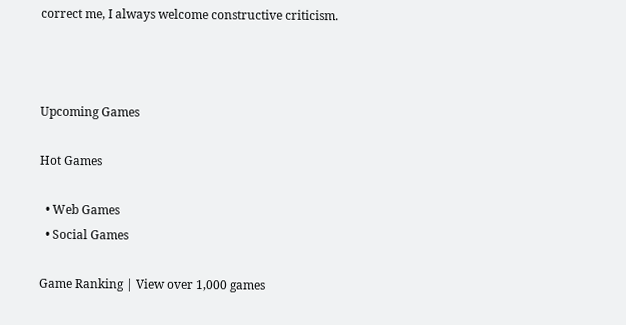correct me, I always welcome constructive criticism.



Upcoming Games

Hot Games

  • Web Games
  • Social Games

Game Ranking | View over 1,000 games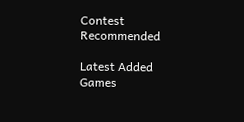Contest Recommended

Latest Added Games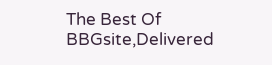The Best Of BBGsite,Delivered